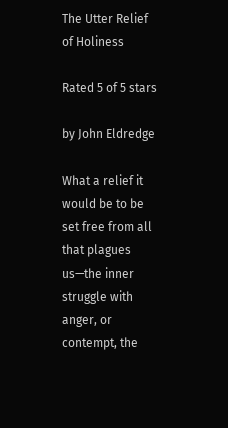The Utter Relief of Holiness

Rated 5 of 5 stars

by John Eldredge

What a relief it would be to be set free from all that plagues us—the inner struggle with anger, or contempt, the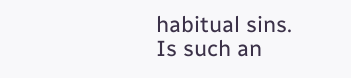habitual sins. Is such an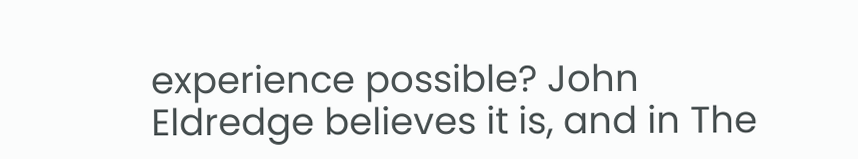experience possible? John Eldredge believes it is, and in The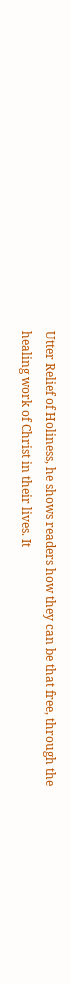Utter Relief of Holiness, he shows readers how they can be that free, through the healing work of Christ in their lives. It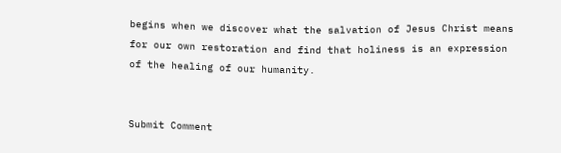begins when we discover what the salvation of Jesus Christ means for our own restoration and find that holiness is an expression of the healing of our humanity.


Submit Comment